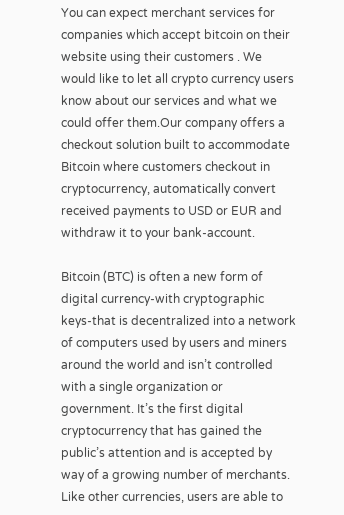You can expect merchant services for companies which accept bitcoin on their website using their customers . We would like to let all crypto currency users know about our services and what we could offer them.Our company offers a checkout solution built to accommodate Bitcoin where customers checkout in cryptocurrency, automatically convert received payments to USD or EUR and withdraw it to your bank-account.

Bitcoin (BTC) is often a new form of digital currency-with cryptographic keys-that is decentralized into a network of computers used by users and miners around the world and isn’t controlled with a single organization or government. It’s the first digital cryptocurrency that has gained the public’s attention and is accepted by way of a growing number of merchants. Like other currencies, users are able to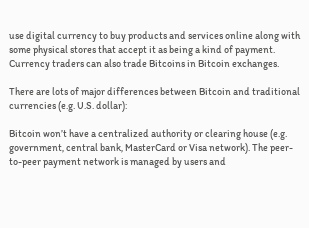use digital currency to buy products and services online along with some physical stores that accept it as being a kind of payment. Currency traders can also trade Bitcoins in Bitcoin exchanges.

There are lots of major differences between Bitcoin and traditional currencies (e.g. U.S. dollar):

Bitcoin won’t have a centralized authority or clearing house (e.g. government, central bank, MasterCard or Visa network). The peer-to-peer payment network is managed by users and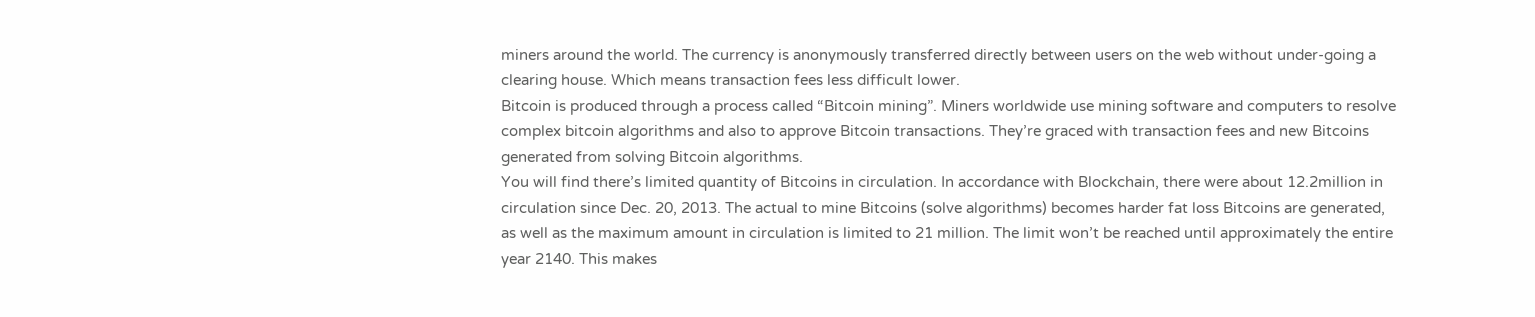miners around the world. The currency is anonymously transferred directly between users on the web without under-going a clearing house. Which means transaction fees less difficult lower.
Bitcoin is produced through a process called “Bitcoin mining”. Miners worldwide use mining software and computers to resolve complex bitcoin algorithms and also to approve Bitcoin transactions. They’re graced with transaction fees and new Bitcoins generated from solving Bitcoin algorithms.
You will find there’s limited quantity of Bitcoins in circulation. In accordance with Blockchain, there were about 12.2million in circulation since Dec. 20, 2013. The actual to mine Bitcoins (solve algorithms) becomes harder fat loss Bitcoins are generated, as well as the maximum amount in circulation is limited to 21 million. The limit won’t be reached until approximately the entire year 2140. This makes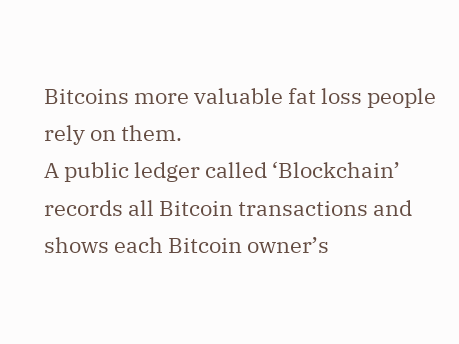Bitcoins more valuable fat loss people rely on them.
A public ledger called ‘Blockchain’ records all Bitcoin transactions and shows each Bitcoin owner’s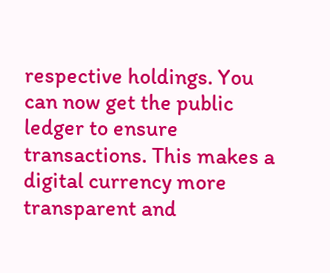respective holdings. You can now get the public ledger to ensure transactions. This makes a digital currency more transparent and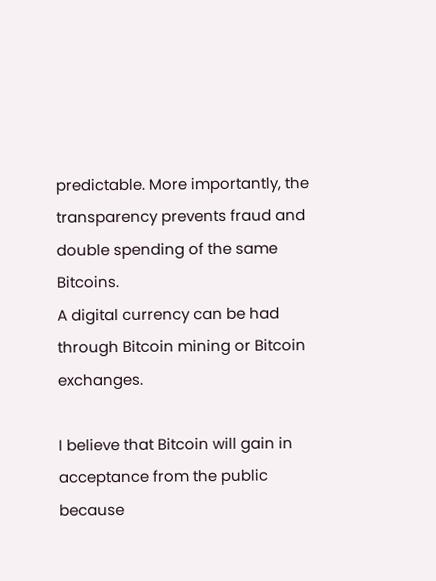predictable. More importantly, the transparency prevents fraud and double spending of the same Bitcoins.
A digital currency can be had through Bitcoin mining or Bitcoin exchanges.

I believe that Bitcoin will gain in acceptance from the public because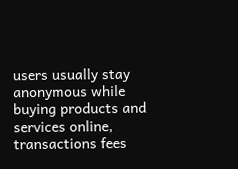users usually stay anonymous while buying products and services online, transactions fees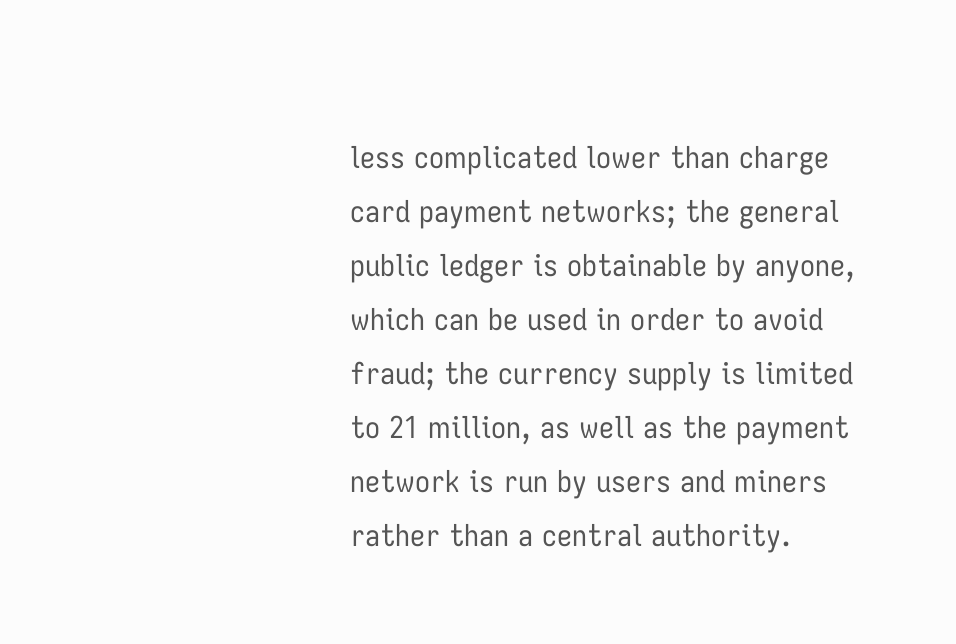less complicated lower than charge card payment networks; the general public ledger is obtainable by anyone, which can be used in order to avoid fraud; the currency supply is limited to 21 million, as well as the payment network is run by users and miners rather than a central authority.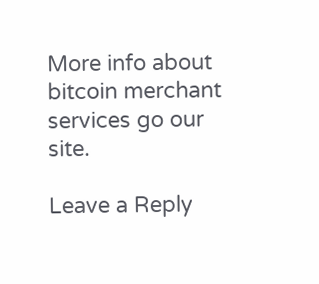More info about bitcoin merchant services go our site.

Leave a Reply